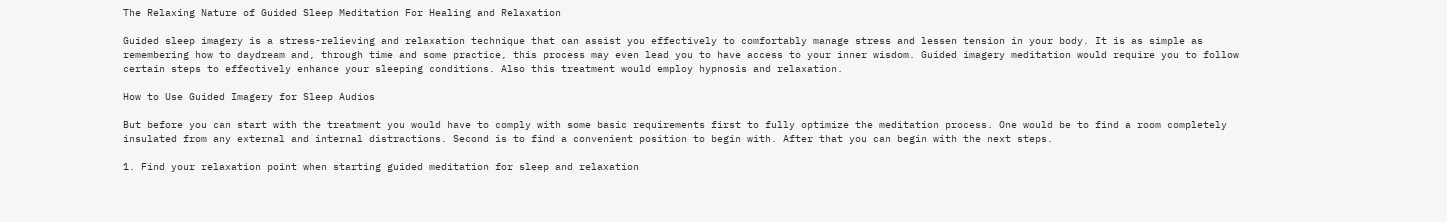The Relaxing Nature of Guided Sleep Meditation For Healing and Relaxation

Guided sleep imagery is a stress-relieving and relaxation technique that can assist you effectively to comfortably manage stress and lessen tension in your body. It is as simple as remembering how to daydream and, through time and some practice, this process may even lead you to have access to your inner wisdom. Guided imagery meditation would require you to follow certain steps to effectively enhance your sleeping conditions. Also this treatment would employ hypnosis and relaxation.

How to Use Guided Imagery for Sleep Audios

But before you can start with the treatment you would have to comply with some basic requirements first to fully optimize the meditation process. One would be to find a room completely insulated from any external and internal distractions. Second is to find a convenient position to begin with. After that you can begin with the next steps.

1. Find your relaxation point when starting guided meditation for sleep and relaxation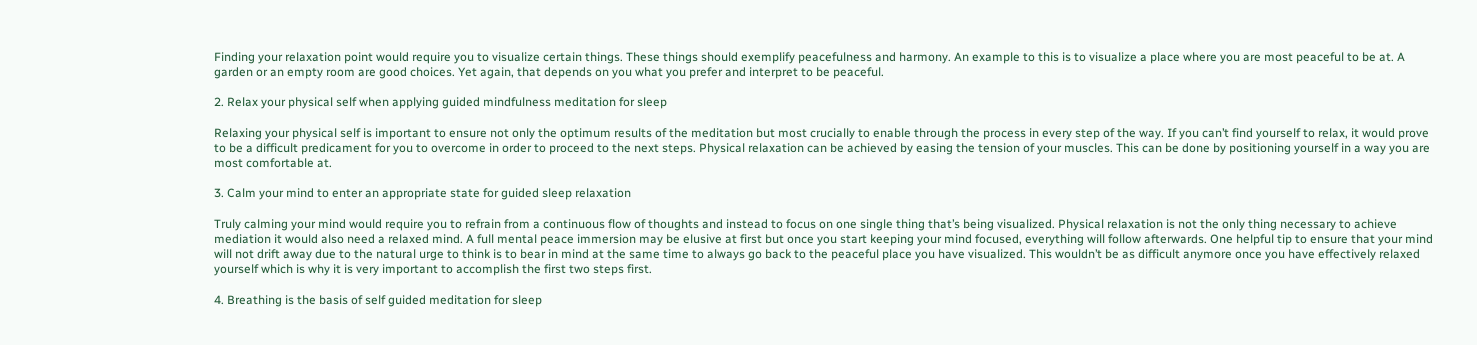Finding your relaxation point would require you to visualize certain things. These things should exemplify peacefulness and harmony. An example to this is to visualize a place where you are most peaceful to be at. A garden or an empty room are good choices. Yet again, that depends on you what you prefer and interpret to be peaceful.

2. Relax your physical self when applying guided mindfulness meditation for sleep

Relaxing your physical self is important to ensure not only the optimum results of the meditation but most crucially to enable through the process in every step of the way. If you can’t find yourself to relax, it would prove to be a difficult predicament for you to overcome in order to proceed to the next steps. Physical relaxation can be achieved by easing the tension of your muscles. This can be done by positioning yourself in a way you are most comfortable at.

3. Calm your mind to enter an appropriate state for guided sleep relaxation

Truly calming your mind would require you to refrain from a continuous flow of thoughts and instead to focus on one single thing that’s being visualized. Physical relaxation is not the only thing necessary to achieve mediation it would also need a relaxed mind. A full mental peace immersion may be elusive at first but once you start keeping your mind focused, everything will follow afterwards. One helpful tip to ensure that your mind will not drift away due to the natural urge to think is to bear in mind at the same time to always go back to the peaceful place you have visualized. This wouldn’t be as difficult anymore once you have effectively relaxed yourself which is why it is very important to accomplish the first two steps first.

4. Breathing is the basis of self guided meditation for sleep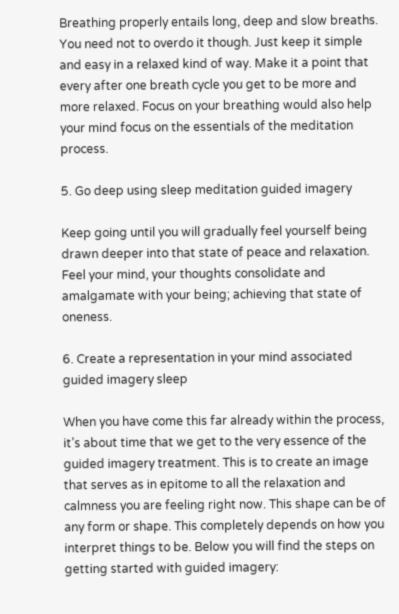Breathing properly entails long, deep and slow breaths. You need not to overdo it though. Just keep it simple and easy in a relaxed kind of way. Make it a point that every after one breath cycle you get to be more and more relaxed. Focus on your breathing would also help your mind focus on the essentials of the meditation process.

5. Go deep using sleep meditation guided imagery

Keep going until you will gradually feel yourself being drawn deeper into that state of peace and relaxation. Feel your mind, your thoughts consolidate and amalgamate with your being; achieving that state of oneness.

6. Create a representation in your mind associated guided imagery sleep

When you have come this far already within the process, it’s about time that we get to the very essence of the guided imagery treatment. This is to create an image that serves as in epitome to all the relaxation and calmness you are feeling right now. This shape can be of any form or shape. This completely depends on how you interpret things to be. Below you will find the steps on getting started with guided imagery: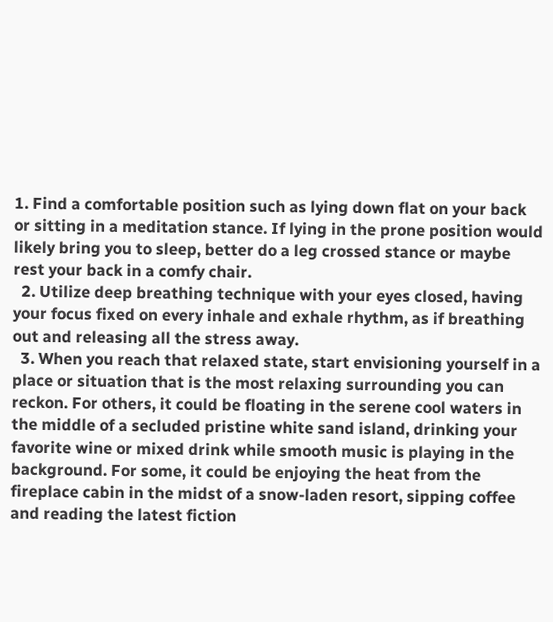1. Find a comfortable position such as lying down flat on your back or sitting in a meditation stance. If lying in the prone position would likely bring you to sleep, better do a leg crossed stance or maybe rest your back in a comfy chair.
  2. Utilize deep breathing technique with your eyes closed, having your focus fixed on every inhale and exhale rhythm, as if breathing out and releasing all the stress away.
  3. When you reach that relaxed state, start envisioning yourself in a place or situation that is the most relaxing surrounding you can reckon. For others, it could be floating in the serene cool waters in the middle of a secluded pristine white sand island, drinking your favorite wine or mixed drink while smooth music is playing in the background. For some, it could be enjoying the heat from the fireplace cabin in the midst of a snow-laden resort, sipping coffee and reading the latest fiction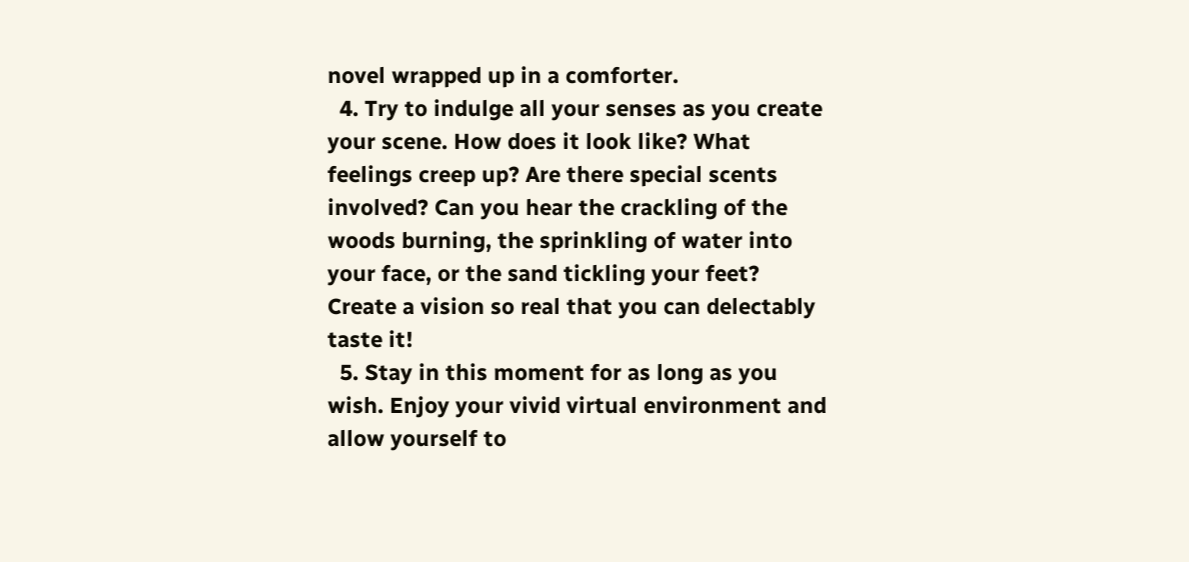novel wrapped up in a comforter.
  4. Try to indulge all your senses as you create your scene. How does it look like? What feelings creep up? Are there special scents involved? Can you hear the crackling of the woods burning, the sprinkling of water into your face, or the sand tickling your feet? Create a vision so real that you can delectably taste it!
  5. Stay in this moment for as long as you wish. Enjoy your vivid virtual environment and allow yourself to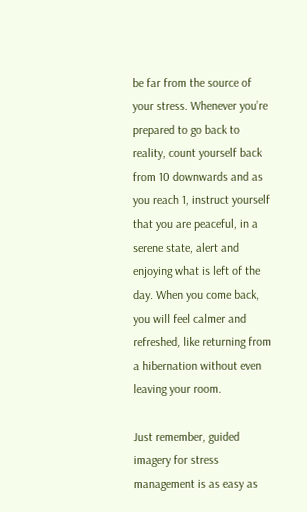be far from the source of your stress. Whenever you’re prepared to go back to reality, count yourself back from 10 downwards and as you reach 1, instruct yourself that you are peaceful, in a serene state, alert and enjoying what is left of the day. When you come back, you will feel calmer and refreshed, like returning from a hibernation without even leaving your room.

Just remember, guided imagery for stress management is as easy as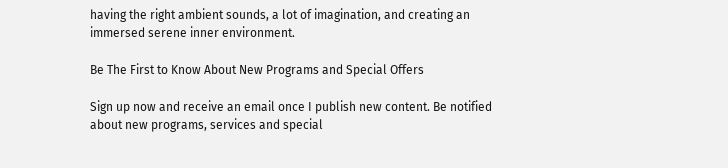having the right ambient sounds, a lot of imagination, and creating an immersed serene inner environment.

Be The First to Know About New Programs and Special Offers

Sign up now and receive an email once I publish new content. Be notified about new programs, services and special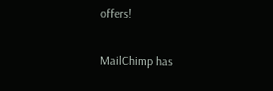offers!

MailChimp has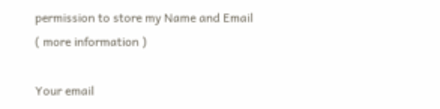permission to store my Name and Email ( more information )

Your email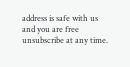address is safe with us and you are free unsubscribe at any time.